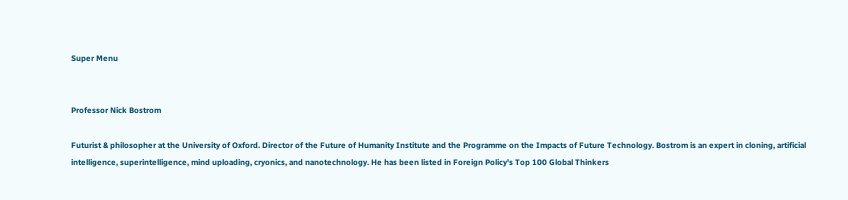Super Menu


Professor Nick Bostrom

Futurist & philosopher at the University of Oxford. Director of the Future of Humanity Institute and the Programme on the Impacts of Future Technology. Bostrom is an expert in cloning, artificial intelligence, superintelligence, mind uploading, cryonics, and nanotechnology. He has been listed in Foreign Policy's Top 100 Global Thinkers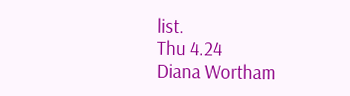list.
Thu 4.24
Diana Wortham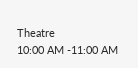Theatre
10:00 AM -11:00 AM